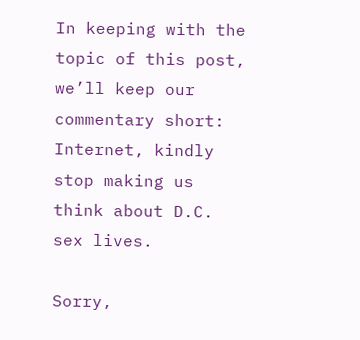In keeping with the topic of this post, we’ll keep our commentary short: Internet, kindly stop making us think about D.C. sex lives.

Sorry,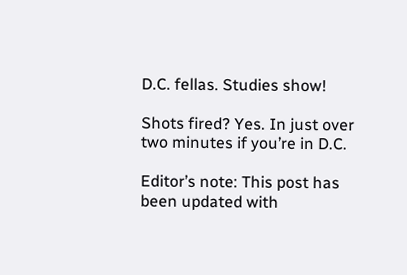D.C. fellas. Studies show!

Shots fired? Yes. In just over two minutes if you’re in D.C.

Editor’s note: This post has been updated with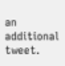an additional tweet.